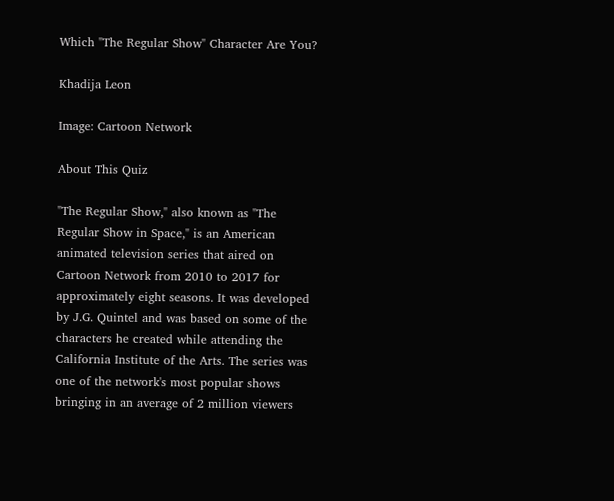Which "The Regular Show" Character Are You?

Khadija Leon

Image: Cartoon Network

About This Quiz

"The Regular Show," also known as "The Regular Show in Space," is an American animated television series that aired on Cartoon Network from 2010 to 2017 for approximately eight seasons. It was developed by J.G. Quintel and was based on some of the characters he created while attending the California Institute of the Arts. The series was one of the network's most popular shows bringing in an average of 2 million viewers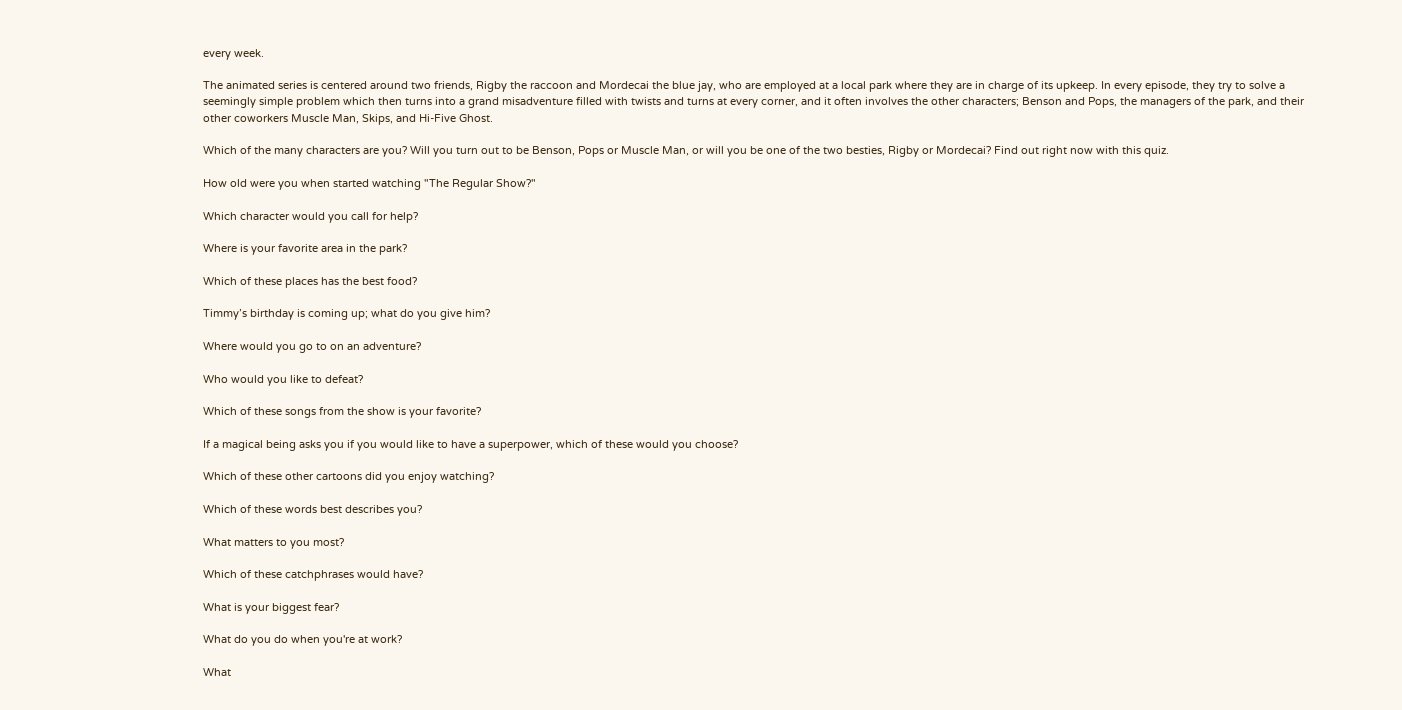every week.

The animated series is centered around two friends, Rigby the raccoon and Mordecai the blue jay, who are employed at a local park where they are in charge of its upkeep. In every episode, they try to solve a seemingly simple problem which then turns into a grand misadventure filled with twists and turns at every corner, and it often involves the other characters; Benson and Pops, the managers of the park, and their other coworkers Muscle Man, Skips, and Hi-Five Ghost.

Which of the many characters are you? Will you turn out to be Benson, Pops or Muscle Man, or will you be one of the two besties, Rigby or Mordecai? Find out right now with this quiz.

How old were you when started watching "The Regular Show?"

Which character would you call for help?

Where is your favorite area in the park?

Which of these places has the best food?

Timmy’s birthday is coming up; what do you give him?

Where would you go to on an adventure?

Who would you like to defeat?

Which of these songs from the show is your favorite?

If a magical being asks you if you would like to have a superpower, which of these would you choose?

Which of these other cartoons did you enjoy watching?

Which of these words best describes you?

What matters to you most?

Which of these catchphrases would have?

What is your biggest fear?

What do you do when you're at work?

What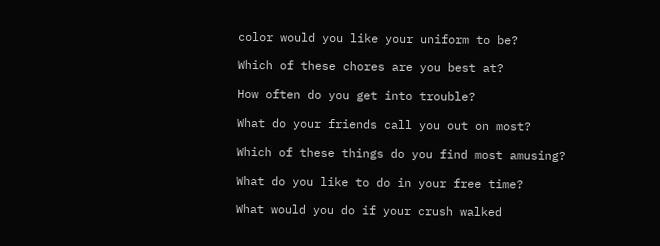color would you like your uniform to be?

Which of these chores are you best at?

How often do you get into trouble?

What do your friends call you out on most?

Which of these things do you find most amusing?

What do you like to do in your free time?

What would you do if your crush walked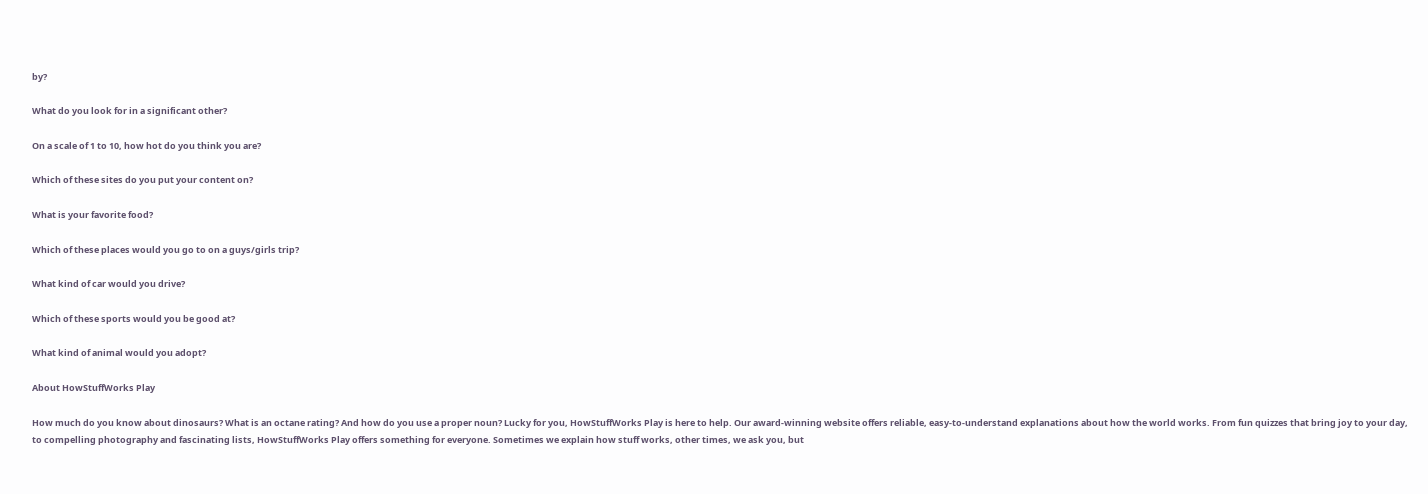by?

What do you look for in a significant other?

On a scale of 1 to 10, how hot do you think you are?

Which of these sites do you put your content on?

What is your favorite food?

Which of these places would you go to on a guys/girls trip?

What kind of car would you drive?

Which of these sports would you be good at?

What kind of animal would you adopt?

About HowStuffWorks Play

How much do you know about dinosaurs? What is an octane rating? And how do you use a proper noun? Lucky for you, HowStuffWorks Play is here to help. Our award-winning website offers reliable, easy-to-understand explanations about how the world works. From fun quizzes that bring joy to your day, to compelling photography and fascinating lists, HowStuffWorks Play offers something for everyone. Sometimes we explain how stuff works, other times, we ask you, but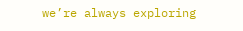we’re always exploring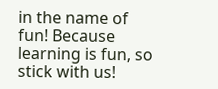in the name of fun! Because learning is fun, so stick with us!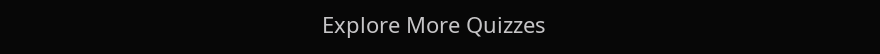Explore More Quizzes